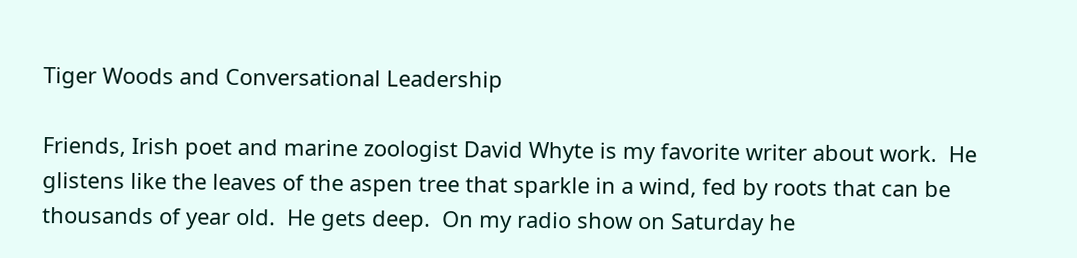Tiger Woods and Conversational Leadership

Friends, Irish poet and marine zoologist David Whyte is my favorite writer about work.  He glistens like the leaves of the aspen tree that sparkle in a wind, fed by roots that can be thousands of year old.  He gets deep.  On my radio show on Saturday he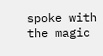spoke with the magic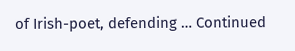of Irish-poet, defending … Continued